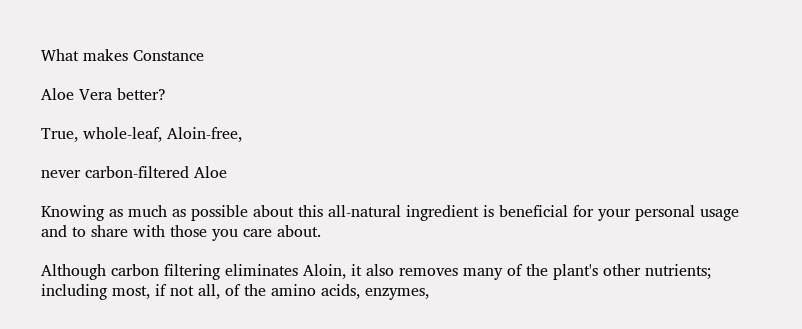What makes Constance

Aloe Vera better?

True, whole-leaf, Aloin-free,

never carbon-filtered Aloe

Knowing as much as possible about this all-natural ingredient is beneficial for your personal usage and to share with those you care about.

Although carbon filtering eliminates Aloin, it also removes many of the plant's other nutrients; including most, if not all, of the amino acids, enzymes,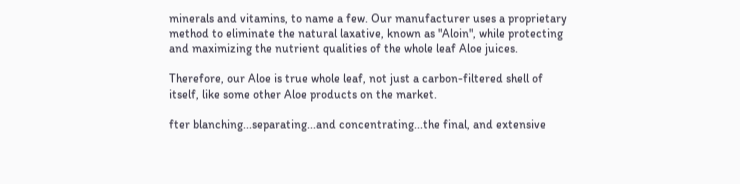minerals and vitamins, to name a few. Our manufacturer uses a proprietary method to eliminate the natural laxative, known as "Aloin", while protecting and maximizing the nutrient qualities of the whole leaf Aloe juices.

Therefore, our Aloe is true whole leaf, not just a carbon-filtered shell of itself, like some other Aloe products on the market.

fter blanching...separating...and concentrating...the final, and extensive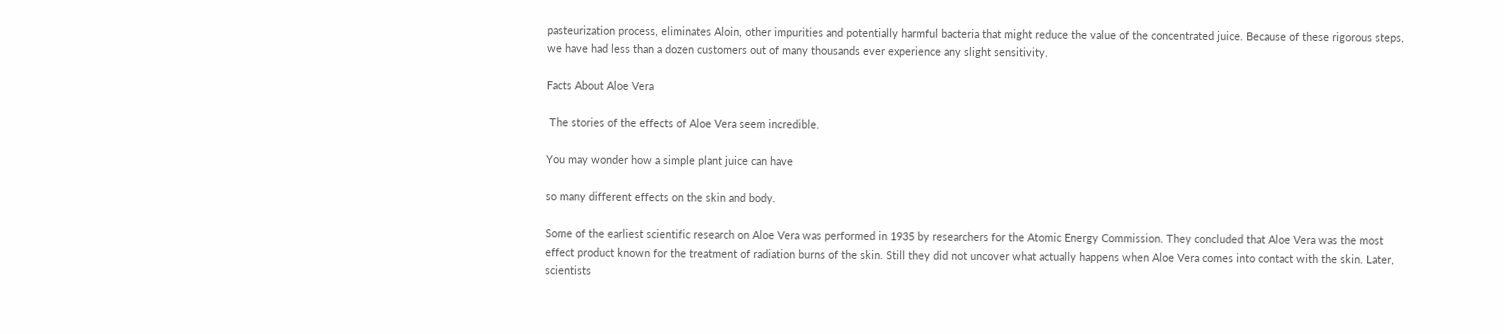pasteurization process, eliminates Aloin, other impurities and potentially harmful bacteria that might reduce the value of the concentrated juice. Because of these rigorous steps, we have had less than a dozen customers out of many thousands ever experience any slight sensitivity.

Facts About Aloe Vera

 The stories of the effects of Aloe Vera seem incredible.

You may wonder how a simple plant juice can have

so many different effects on the skin and body.

Some of the earliest scientific research on Aloe Vera was performed in 1935 by researchers for the Atomic Energy Commission. They concluded that Aloe Vera was the most effect product known for the treatment of radiation burns of the skin. Still they did not uncover what actually happens when Aloe Vera comes into contact with the skin. Later, scientists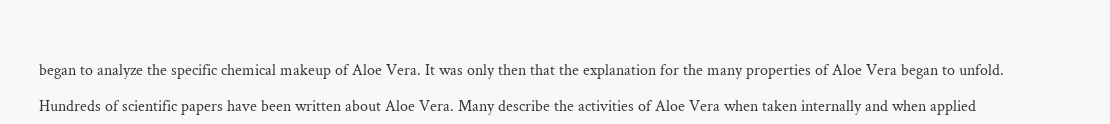began to analyze the specific chemical makeup of Aloe Vera. It was only then that the explanation for the many properties of Aloe Vera began to unfold.

Hundreds of scientific papers have been written about Aloe Vera. Many describe the activities of Aloe Vera when taken internally and when applied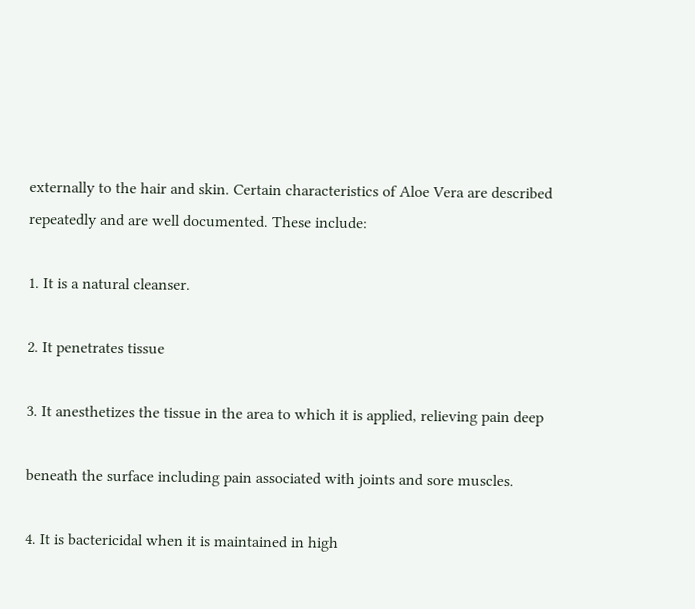externally to the hair and skin. Certain characteristics of Aloe Vera are described repeatedly and are well documented. These include:

1. It is a natural cleanser.

2. It penetrates tissue

3. It anesthetizes the tissue in the area to which it is applied, relieving pain deep

beneath the surface including pain associated with joints and sore muscles.

4. It is bactericidal when it is maintained in high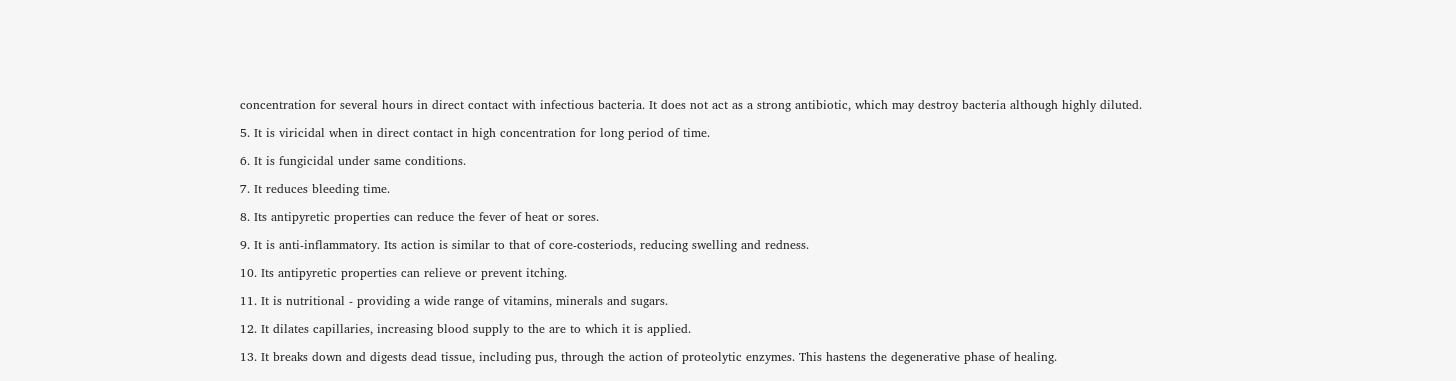concentration for several hours in direct contact with infectious bacteria. It does not act as a strong antibiotic, which may destroy bacteria although highly diluted.

5. It is viricidal when in direct contact in high concentration for long period of time.

6. It is fungicidal under same conditions.

7. It reduces bleeding time.

8. Its antipyretic properties can reduce the fever of heat or sores.

9. It is anti-inflammatory. Its action is similar to that of core-costeriods, reducing swelling and redness.

10. Its antipyretic properties can relieve or prevent itching.

11. It is nutritional - providing a wide range of vitamins, minerals and sugars.

12. It dilates capillaries, increasing blood supply to the are to which it is applied.

13. It breaks down and digests dead tissue, including pus, through the action of proteolytic enzymes. This hastens the degenerative phase of healing.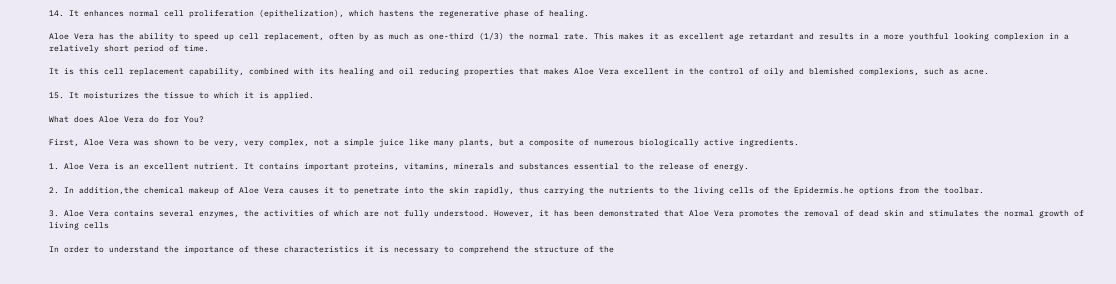14. It enhances normal cell proliferation (epithelization), which hastens the regenerative phase of healing.

Aloe Vera has the ability to speed up cell replacement, often by as much as one-third (1/3) the normal rate. This makes it as excellent age retardant and results in a more youthful looking complexion in a relatively short period of time.

It is this cell replacement capability, combined with its healing and oil reducing properties that makes Aloe Vera excellent in the control of oily and blemished complexions, such as acne.

15. It moisturizes the tissue to which it is applied.

What does Aloe Vera do for You?

First, Aloe Vera was shown to be very, very complex, not a simple juice like many plants, but a composite of numerous biologically active ingredients.

1. Aloe Vera is an excellent nutrient. It contains important proteins, vitamins, minerals and substances essential to the release of energy.

2. In addition,the chemical makeup of Aloe Vera causes it to penetrate into the skin rapidly, thus carrying the nutrients to the living cells of the Epidermis.he options from the toolbar.

3. Aloe Vera contains several enzymes, the activities of which are not fully understood. However, it has been demonstrated that Aloe Vera promotes the removal of dead skin and stimulates the normal growth of living cells

In order to understand the importance of these characteristics it is necessary to comprehend the structure of the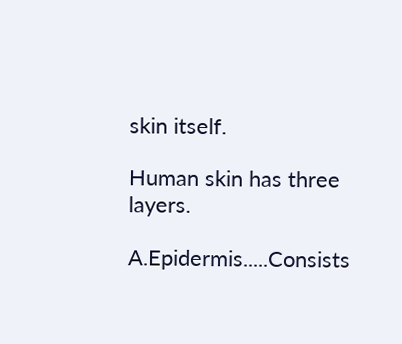skin itself.

Human skin has three layers.

A.Epidermis.....Consists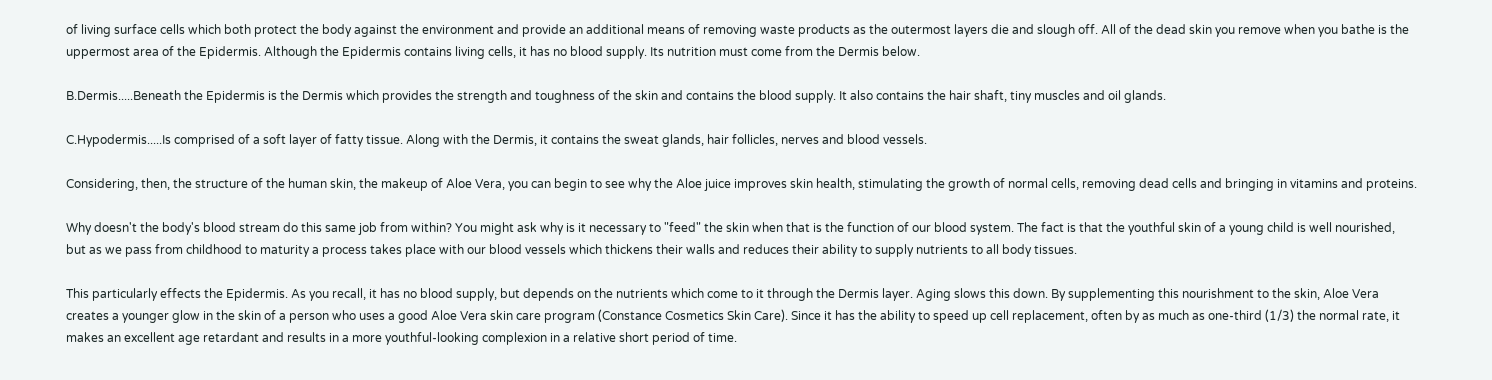of living surface cells which both protect the body against the environment and provide an additional means of removing waste products as the outermost layers die and slough off. All of the dead skin you remove when you bathe is the uppermost area of the Epidermis. Although the Epidermis contains living cells, it has no blood supply. Its nutrition must come from the Dermis below.

B.Dermis.....Beneath the Epidermis is the Dermis which provides the strength and toughness of the skin and contains the blood supply. It also contains the hair shaft, tiny muscles and oil glands.

C.Hypodermis.....Is comprised of a soft layer of fatty tissue. Along with the Dermis, it contains the sweat glands, hair follicles, nerves and blood vessels.

Considering, then, the structure of the human skin, the makeup of Aloe Vera, you can begin to see why the Aloe juice improves skin health, stimulating the growth of normal cells, removing dead cells and bringing in vitamins and proteins.

Why doesn't the body's blood stream do this same job from within? You might ask why is it necessary to "feed" the skin when that is the function of our blood system. The fact is that the youthful skin of a young child is well nourished, but as we pass from childhood to maturity a process takes place with our blood vessels which thickens their walls and reduces their ability to supply nutrients to all body tissues.

This particularly effects the Epidermis. As you recall, it has no blood supply, but depends on the nutrients which come to it through the Dermis layer. Aging slows this down. By supplementing this nourishment to the skin, Aloe Vera creates a younger glow in the skin of a person who uses a good Aloe Vera skin care program (Constance Cosmetics Skin Care). Since it has the ability to speed up cell replacement, often by as much as one-third (1/3) the normal rate, it makes an excellent age retardant and results in a more youthful-looking complexion in a relative short period of time.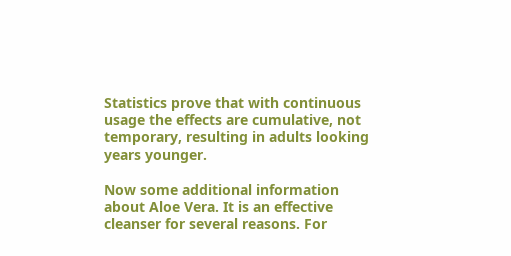Statistics prove that with continuous usage the effects are cumulative, not temporary, resulting in adults looking years younger.

Now some additional information about Aloe Vera. It is an effective cleanser for several reasons. For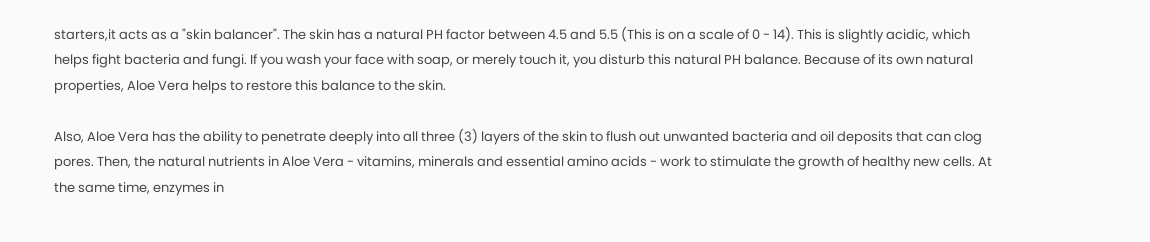starters,it acts as a "skin balancer". The skin has a natural PH factor between 4.5 and 5.5 (This is on a scale of 0 - 14). This is slightly acidic, which helps fight bacteria and fungi. If you wash your face with soap, or merely touch it, you disturb this natural PH balance. Because of its own natural properties, Aloe Vera helps to restore this balance to the skin.

Also, Aloe Vera has the ability to penetrate deeply into all three (3) layers of the skin to flush out unwanted bacteria and oil deposits that can clog pores. Then, the natural nutrients in Aloe Vera - vitamins, minerals and essential amino acids - work to stimulate the growth of healthy new cells. At the same time, enzymes in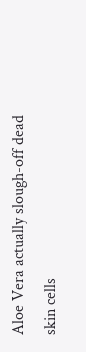Aloe Vera actually slough-off dead skin cells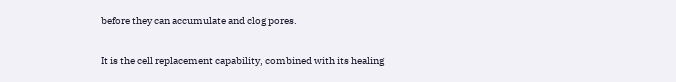before they can accumulate and clog pores.

It is the cell replacement capability, combined with its healing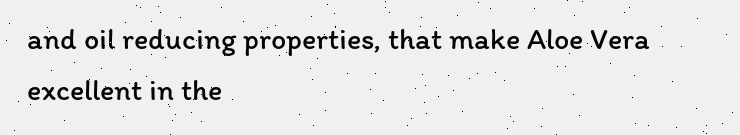and oil reducing properties, that make Aloe Vera excellent in the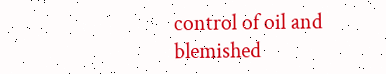control of oil and blemished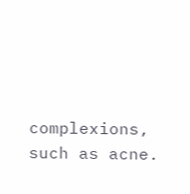complexions, such as acne.